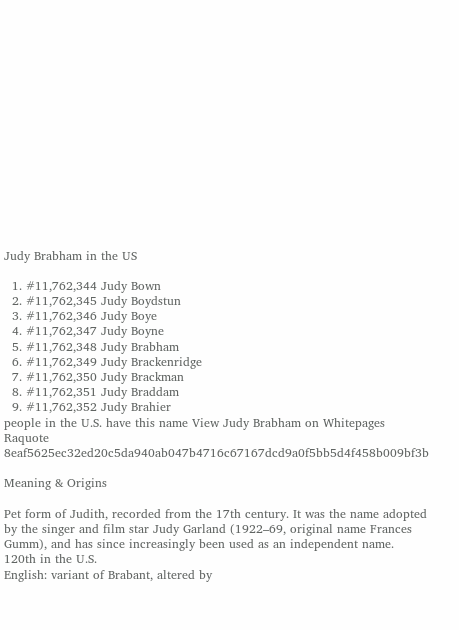Judy Brabham in the US

  1. #11,762,344 Judy Bown
  2. #11,762,345 Judy Boydstun
  3. #11,762,346 Judy Boye
  4. #11,762,347 Judy Boyne
  5. #11,762,348 Judy Brabham
  6. #11,762,349 Judy Brackenridge
  7. #11,762,350 Judy Brackman
  8. #11,762,351 Judy Braddam
  9. #11,762,352 Judy Brahier
people in the U.S. have this name View Judy Brabham on Whitepages Raquote 8eaf5625ec32ed20c5da940ab047b4716c67167dcd9a0f5bb5d4f458b009bf3b

Meaning & Origins

Pet form of Judith, recorded from the 17th century. It was the name adopted by the singer and film star Judy Garland (1922–69, original name Frances Gumm), and has since increasingly been used as an independent name.
120th in the U.S.
English: variant of Brabant, altered by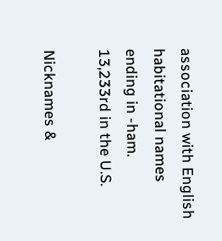association with English habitational names ending in -ham.
13,233rd in the U.S.

Nicknames &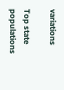variations

Top state populations